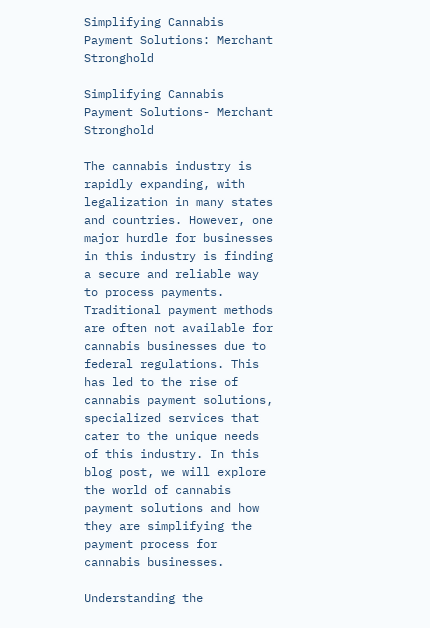Simplifying Cannabis Payment Solutions: Merchant Stronghold

Simplifying Cannabis Payment Solutions- Merchant Stronghold

The cannabis industry is rapidly expanding, with legalization in many states and countries. However, one major hurdle for businesses in this industry is finding a secure and reliable way to process payments. Traditional payment methods are often not available for cannabis businesses due to federal regulations. This has led to the rise of cannabis payment solutions, specialized services that cater to the unique needs of this industry. In this blog post, we will explore the world of cannabis payment solutions and how they are simplifying the payment process for cannabis businesses.

Understanding the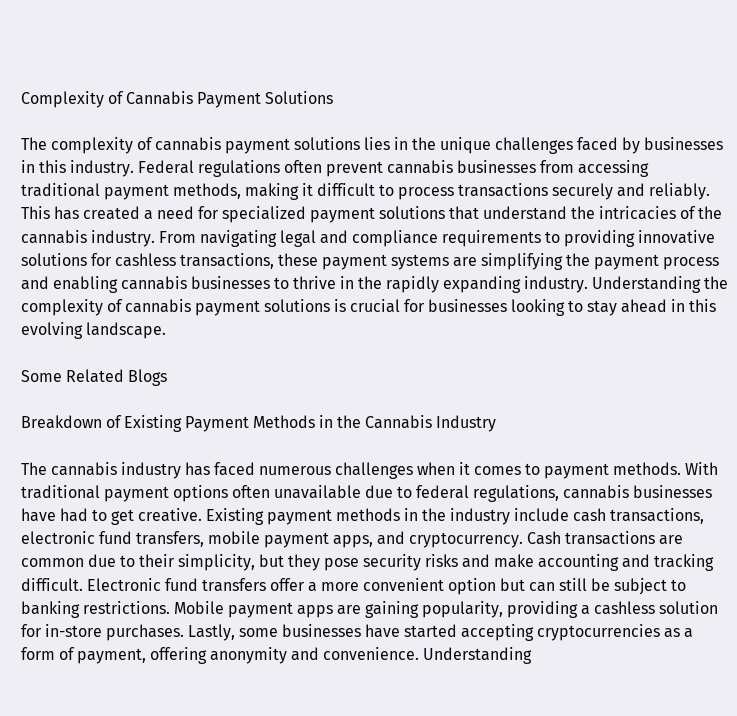Complexity of Cannabis Payment Solutions

The complexity of cannabis payment solutions lies in the unique challenges faced by businesses in this industry. Federal regulations often prevent cannabis businesses from accessing traditional payment methods, making it difficult to process transactions securely and reliably. This has created a need for specialized payment solutions that understand the intricacies of the cannabis industry. From navigating legal and compliance requirements to providing innovative solutions for cashless transactions, these payment systems are simplifying the payment process and enabling cannabis businesses to thrive in the rapidly expanding industry. Understanding the complexity of cannabis payment solutions is crucial for businesses looking to stay ahead in this evolving landscape.

Some Related Blogs

Breakdown of Existing Payment Methods in the Cannabis Industry

The cannabis industry has faced numerous challenges when it comes to payment methods. With traditional payment options often unavailable due to federal regulations, cannabis businesses have had to get creative. Existing payment methods in the industry include cash transactions, electronic fund transfers, mobile payment apps, and cryptocurrency. Cash transactions are common due to their simplicity, but they pose security risks and make accounting and tracking difficult. Electronic fund transfers offer a more convenient option but can still be subject to banking restrictions. Mobile payment apps are gaining popularity, providing a cashless solution for in-store purchases. Lastly, some businesses have started accepting cryptocurrencies as a form of payment, offering anonymity and convenience. Understanding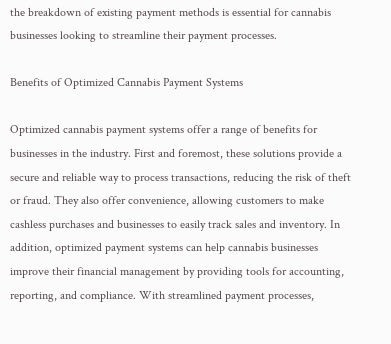the breakdown of existing payment methods is essential for cannabis businesses looking to streamline their payment processes.

Benefits of Optimized Cannabis Payment Systems

Optimized cannabis payment systems offer a range of benefits for businesses in the industry. First and foremost, these solutions provide a secure and reliable way to process transactions, reducing the risk of theft or fraud. They also offer convenience, allowing customers to make cashless purchases and businesses to easily track sales and inventory. In addition, optimized payment systems can help cannabis businesses improve their financial management by providing tools for accounting, reporting, and compliance. With streamlined payment processes,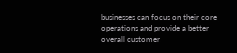businesses can focus on their core operations and provide a better overall customer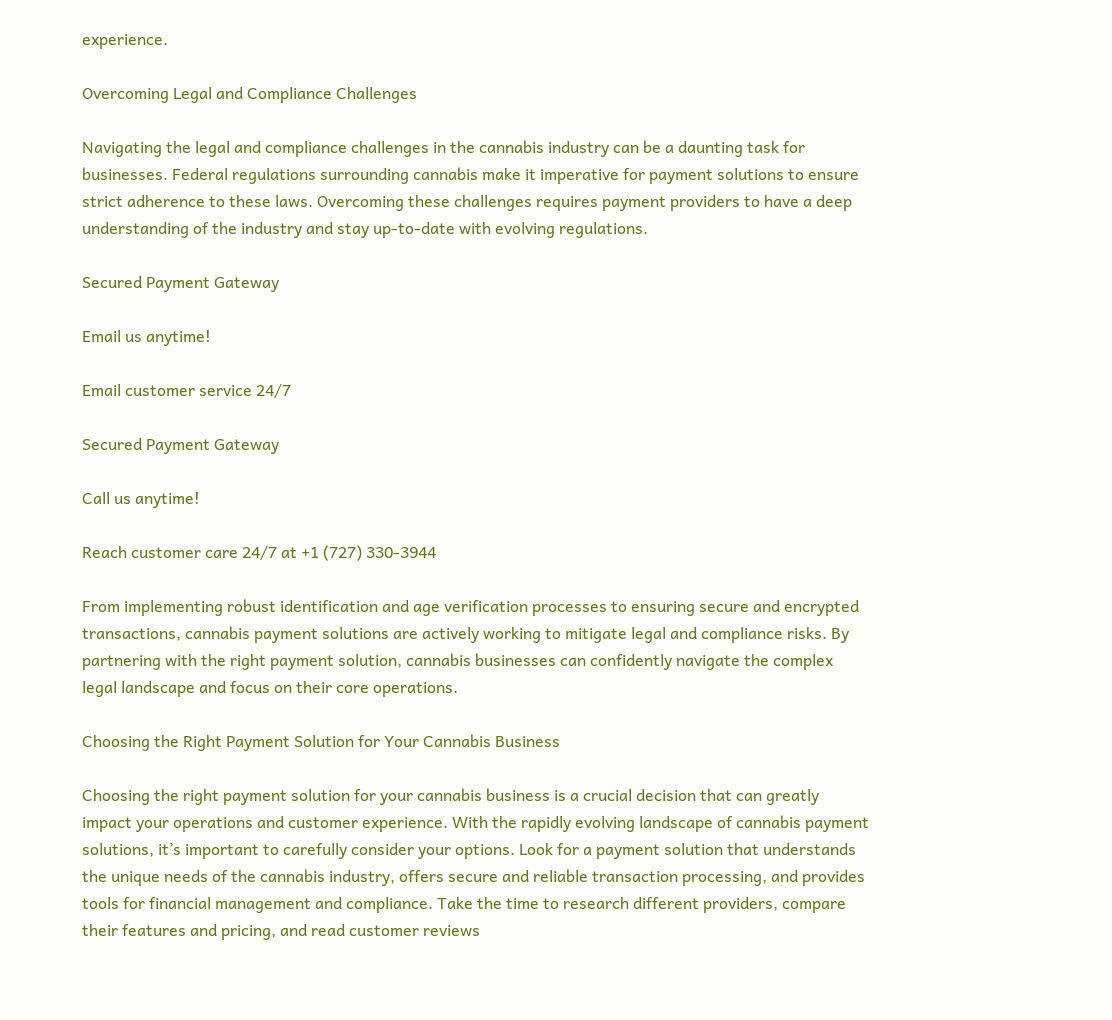experience.

Overcoming Legal and Compliance Challenges

Navigating the legal and compliance challenges in the cannabis industry can be a daunting task for businesses. Federal regulations surrounding cannabis make it imperative for payment solutions to ensure strict adherence to these laws. Overcoming these challenges requires payment providers to have a deep understanding of the industry and stay up-to-date with evolving regulations.

Secured Payment Gateway

Email us anytime!

Email customer service 24/7

Secured Payment Gateway

Call us anytime!

Reach customer care 24/7 at +1 (727) 330-3944

From implementing robust identification and age verification processes to ensuring secure and encrypted transactions, cannabis payment solutions are actively working to mitigate legal and compliance risks. By partnering with the right payment solution, cannabis businesses can confidently navigate the complex legal landscape and focus on their core operations.

Choosing the Right Payment Solution for Your Cannabis Business

Choosing the right payment solution for your cannabis business is a crucial decision that can greatly impact your operations and customer experience. With the rapidly evolving landscape of cannabis payment solutions, it’s important to carefully consider your options. Look for a payment solution that understands the unique needs of the cannabis industry, offers secure and reliable transaction processing, and provides tools for financial management and compliance. Take the time to research different providers, compare their features and pricing, and read customer reviews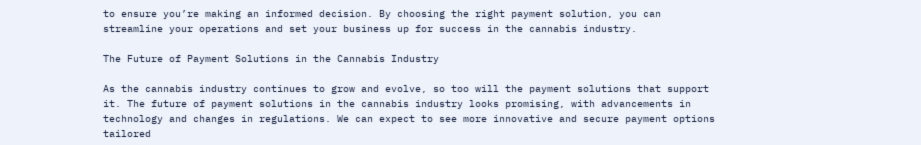to ensure you’re making an informed decision. By choosing the right payment solution, you can streamline your operations and set your business up for success in the cannabis industry.

The Future of Payment Solutions in the Cannabis Industry

As the cannabis industry continues to grow and evolve, so too will the payment solutions that support it. The future of payment solutions in the cannabis industry looks promising, with advancements in technology and changes in regulations. We can expect to see more innovative and secure payment options tailored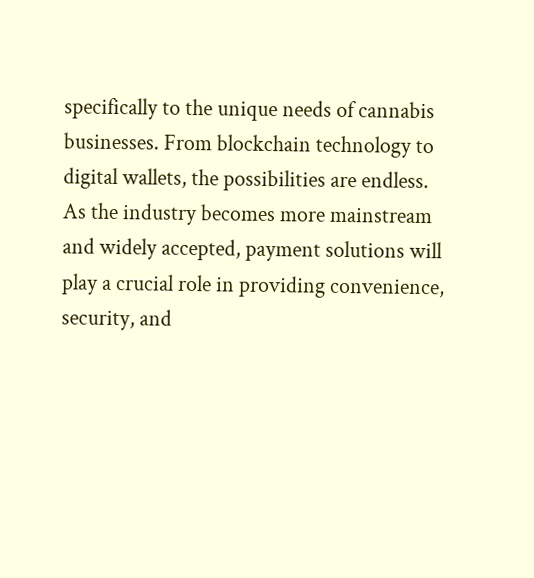specifically to the unique needs of cannabis businesses. From blockchain technology to digital wallets, the possibilities are endless. As the industry becomes more mainstream and widely accepted, payment solutions will play a crucial role in providing convenience, security, and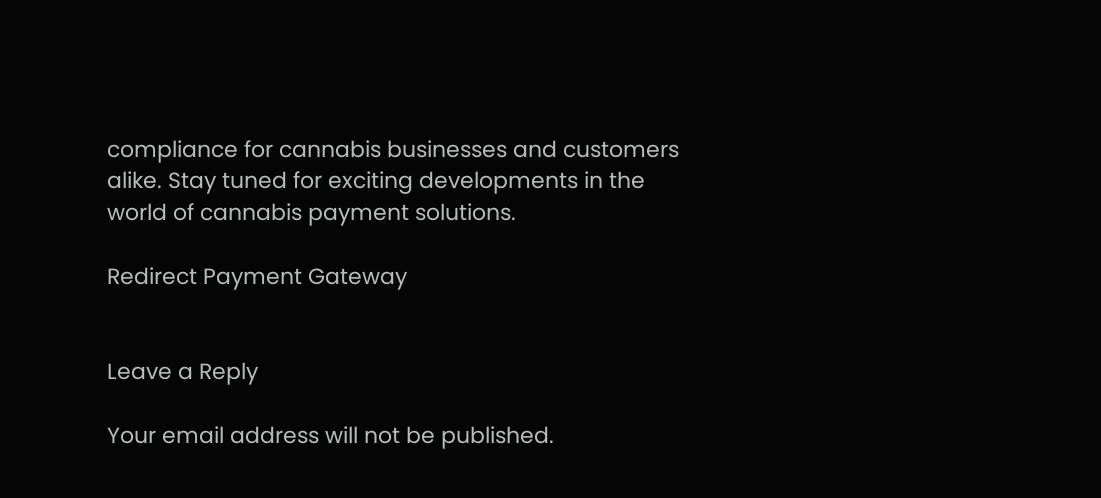compliance for cannabis businesses and customers alike. Stay tuned for exciting developments in the world of cannabis payment solutions.

Redirect Payment Gateway


Leave a Reply

Your email address will not be published.